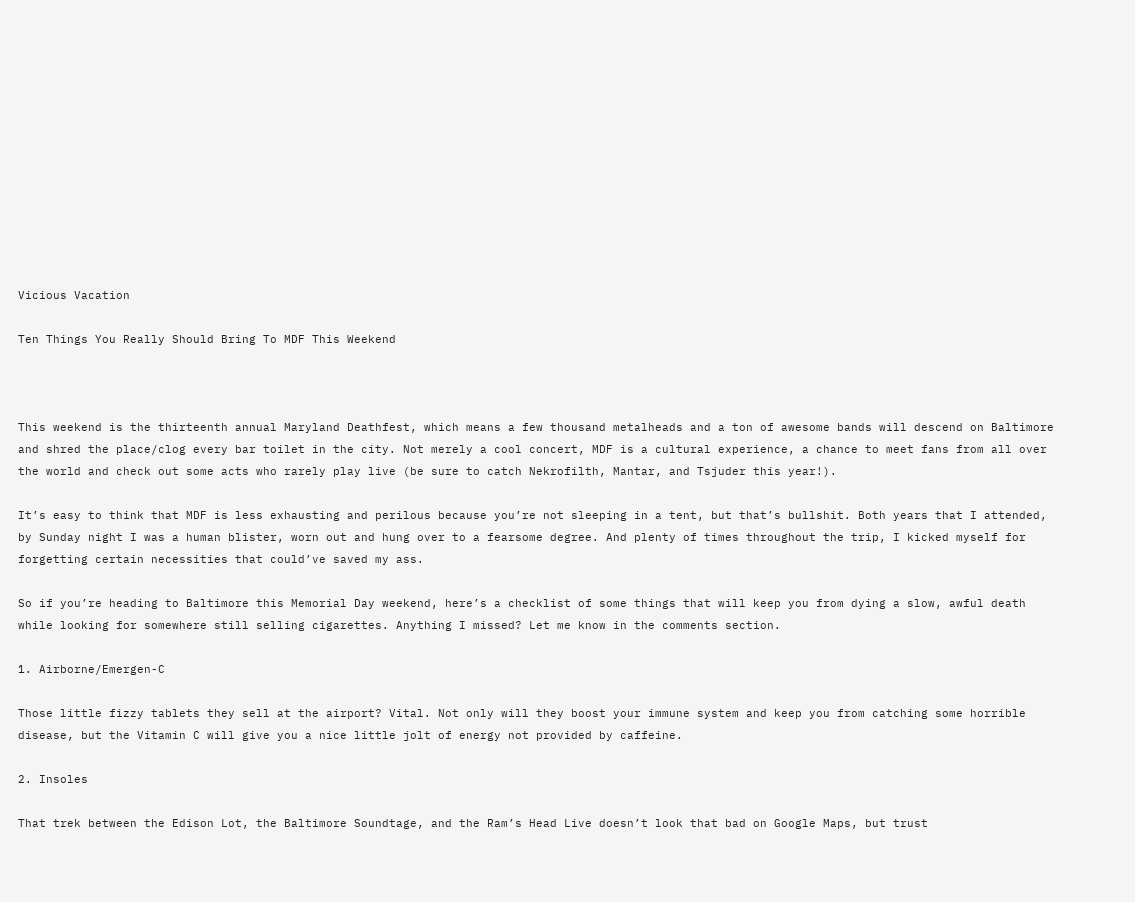Vicious Vacation

Ten Things You Really Should Bring To MDF This Weekend



This weekend is the thirteenth annual Maryland Deathfest, which means a few thousand metalheads and a ton of awesome bands will descend on Baltimore and shred the place/clog every bar toilet in the city. Not merely a cool concert, MDF is a cultural experience, a chance to meet fans from all over the world and check out some acts who rarely play live (be sure to catch Nekrofilth, Mantar, and Tsjuder this year!).

It’s easy to think that MDF is less exhausting and perilous because you’re not sleeping in a tent, but that’s bullshit. Both years that I attended, by Sunday night I was a human blister, worn out and hung over to a fearsome degree. And plenty of times throughout the trip, I kicked myself for forgetting certain necessities that could’ve saved my ass.

So if you’re heading to Baltimore this Memorial Day weekend, here’s a checklist of some things that will keep you from dying a slow, awful death while looking for somewhere still selling cigarettes. Anything I missed? Let me know in the comments section.

1. Airborne/Emergen-C

Those little fizzy tablets they sell at the airport? Vital. Not only will they boost your immune system and keep you from catching some horrible disease, but the Vitamin C will give you a nice little jolt of energy not provided by caffeine.

2. Insoles

That trek between the Edison Lot, the Baltimore Soundtage, and the Ram’s Head Live doesn’t look that bad on Google Maps, but trust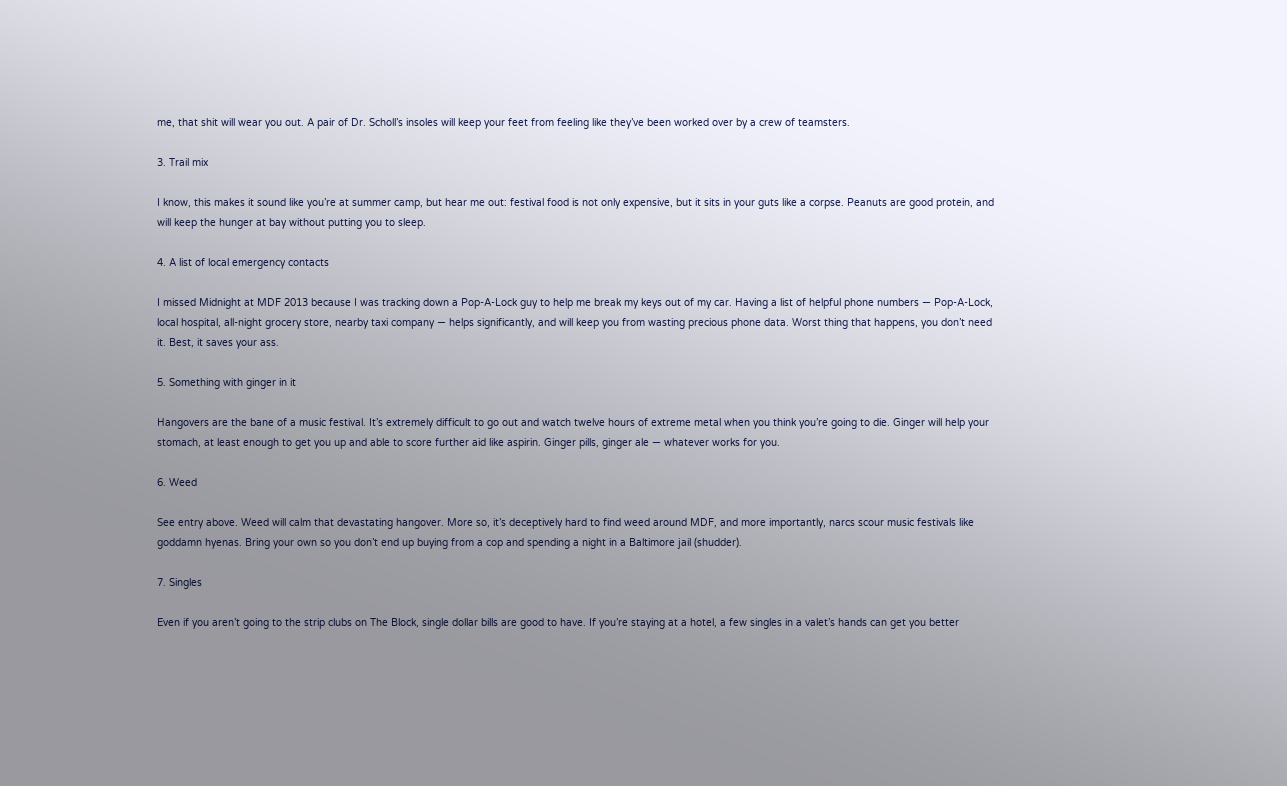me, that shit will wear you out. A pair of Dr. Scholl’s insoles will keep your feet from feeling like they’ve been worked over by a crew of teamsters.

3. Trail mix

I know, this makes it sound like you’re at summer camp, but hear me out: festival food is not only expensive, but it sits in your guts like a corpse. Peanuts are good protein, and will keep the hunger at bay without putting you to sleep.

4. A list of local emergency contacts

I missed Midnight at MDF 2013 because I was tracking down a Pop-A-Lock guy to help me break my keys out of my car. Having a list of helpful phone numbers — Pop-A-Lock, local hospital, all-night grocery store, nearby taxi company — helps significantly, and will keep you from wasting precious phone data. Worst thing that happens, you don’t need it. Best, it saves your ass.

5. Something with ginger in it

Hangovers are the bane of a music festival. It’s extremely difficult to go out and watch twelve hours of extreme metal when you think you’re going to die. Ginger will help your stomach, at least enough to get you up and able to score further aid like aspirin. Ginger pills, ginger ale — whatever works for you.

6. Weed

See entry above. Weed will calm that devastating hangover. More so, it’s deceptively hard to find weed around MDF, and more importantly, narcs scour music festivals like goddamn hyenas. Bring your own so you don’t end up buying from a cop and spending a night in a Baltimore jail (shudder).

7. Singles

Even if you aren’t going to the strip clubs on The Block, single dollar bills are good to have. If you’re staying at a hotel, a few singles in a valet’s hands can get you better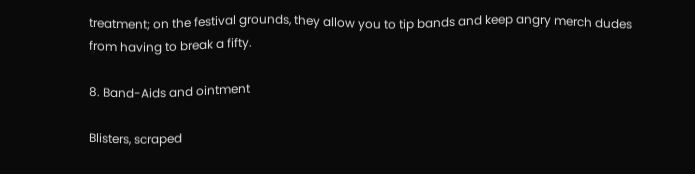treatment; on the festival grounds, they allow you to tip bands and keep angry merch dudes from having to break a fifty.

8. Band-Aids and ointment

Blisters, scraped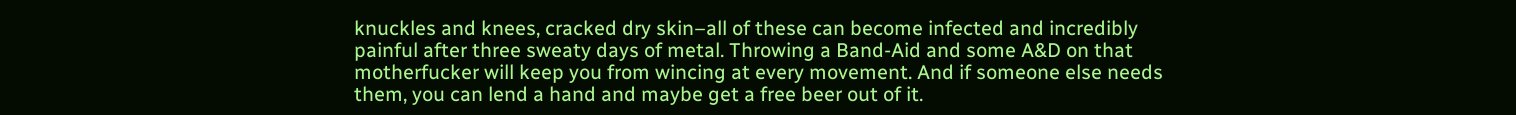knuckles and knees, cracked dry skin–all of these can become infected and incredibly painful after three sweaty days of metal. Throwing a Band-Aid and some A&D on that motherfucker will keep you from wincing at every movement. And if someone else needs them, you can lend a hand and maybe get a free beer out of it.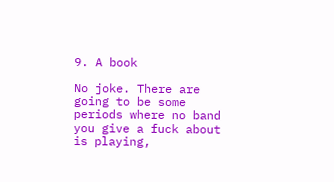9. A book

No joke. There are going to be some periods where no band you give a fuck about is playing,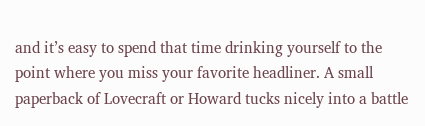and it’s easy to spend that time drinking yourself to the point where you miss your favorite headliner. A small paperback of Lovecraft or Howard tucks nicely into a battle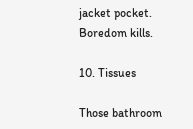jacket pocket. Boredom kills.

10. Tissues

Those bathroom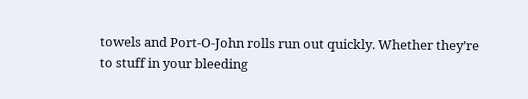towels and Port-O-John rolls run out quickly. Whether they’re to stuff in your bleeding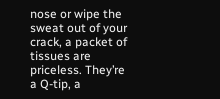nose or wipe the sweat out of your crack, a packet of tissues are priceless. They’re a Q-tip, a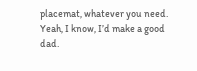placemat, whatever you need. Yeah, I know, I’d make a good dad.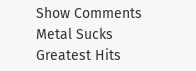Show Comments
Metal Sucks Greatest Hits